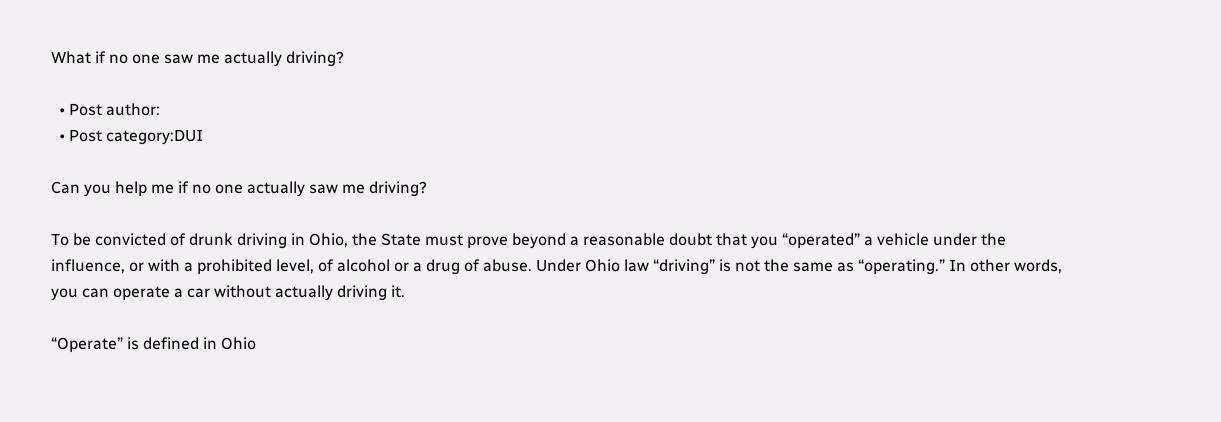What if no one saw me actually driving?

  • Post author:
  • Post category:DUI

Can you help me if no one actually saw me driving?

To be convicted of drunk driving in Ohio, the State must prove beyond a reasonable doubt that you “operated” a vehicle under the influence, or with a prohibited level, of alcohol or a drug of abuse. Under Ohio law “driving” is not the same as “operating.” In other words, you can operate a car without actually driving it.

“Operate” is defined in Ohio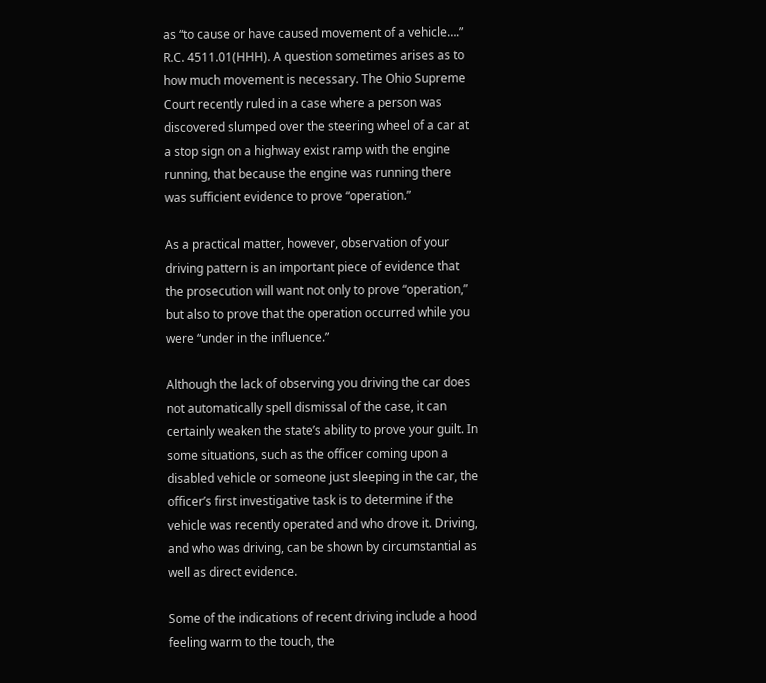as “to cause or have caused movement of a vehicle….” R.C. 4511.01(HHH). A question sometimes arises as to how much movement is necessary. The Ohio Supreme Court recently ruled in a case where a person was discovered slumped over the steering wheel of a car at a stop sign on a highway exist ramp with the engine running, that because the engine was running there was sufficient evidence to prove “operation.”

As a practical matter, however, observation of your driving pattern is an important piece of evidence that the prosecution will want not only to prove “operation,” but also to prove that the operation occurred while you were “under in the influence.”

Although the lack of observing you driving the car does not automatically spell dismissal of the case, it can certainly weaken the state’s ability to prove your guilt. In some situations, such as the officer coming upon a disabled vehicle or someone just sleeping in the car, the officer’s first investigative task is to determine if the vehicle was recently operated and who drove it. Driving, and who was driving, can be shown by circumstantial as well as direct evidence.

Some of the indications of recent driving include a hood feeling warm to the touch, the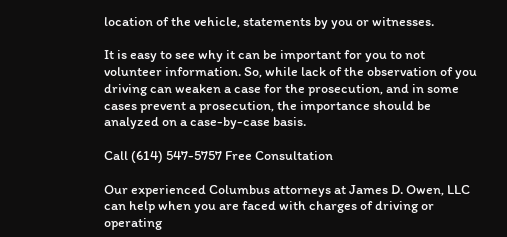location of the vehicle, statements by you or witnesses.

It is easy to see why it can be important for you to not volunteer information. So, while lack of the observation of you driving can weaken a case for the prosecution, and in some cases prevent a prosecution, the importance should be analyzed on a case-by-case basis.

Call (614) 547-5757 Free Consultation

Our experienced Columbus attorneys at James D. Owen, LLC can help when you are faced with charges of driving or operating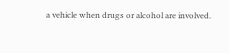a vehicle when drugs or alcohol are involved.